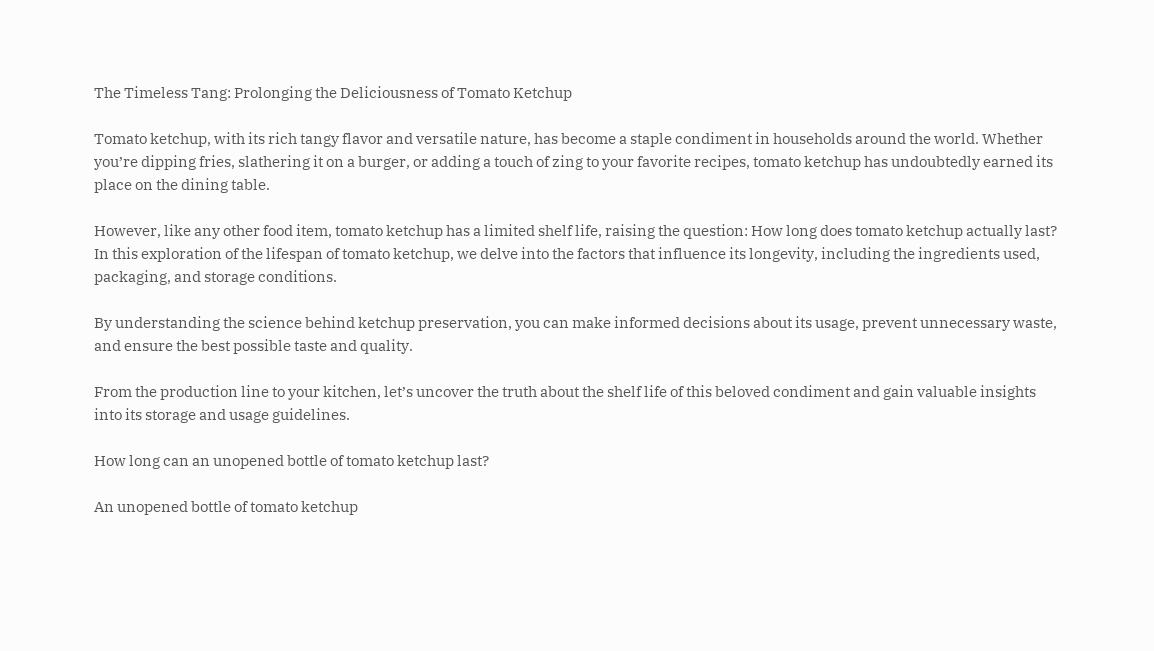The Timeless Tang: Prolonging the Deliciousness of Tomato Ketchup

Tomato ketchup, with its rich tangy flavor and versatile nature, has become a staple condiment in households around the world. Whether you’re dipping fries, slathering it on a burger, or adding a touch of zing to your favorite recipes, tomato ketchup has undoubtedly earned its place on the dining table.

However, like any other food item, tomato ketchup has a limited shelf life, raising the question: How long does tomato ketchup actually last? In this exploration of the lifespan of tomato ketchup, we delve into the factors that influence its longevity, including the ingredients used, packaging, and storage conditions.

By understanding the science behind ketchup preservation, you can make informed decisions about its usage, prevent unnecessary waste, and ensure the best possible taste and quality.

From the production line to your kitchen, let’s uncover the truth about the shelf life of this beloved condiment and gain valuable insights into its storage and usage guidelines.

How long can an unopened bottle of tomato ketchup last?

An unopened bottle of tomato ketchup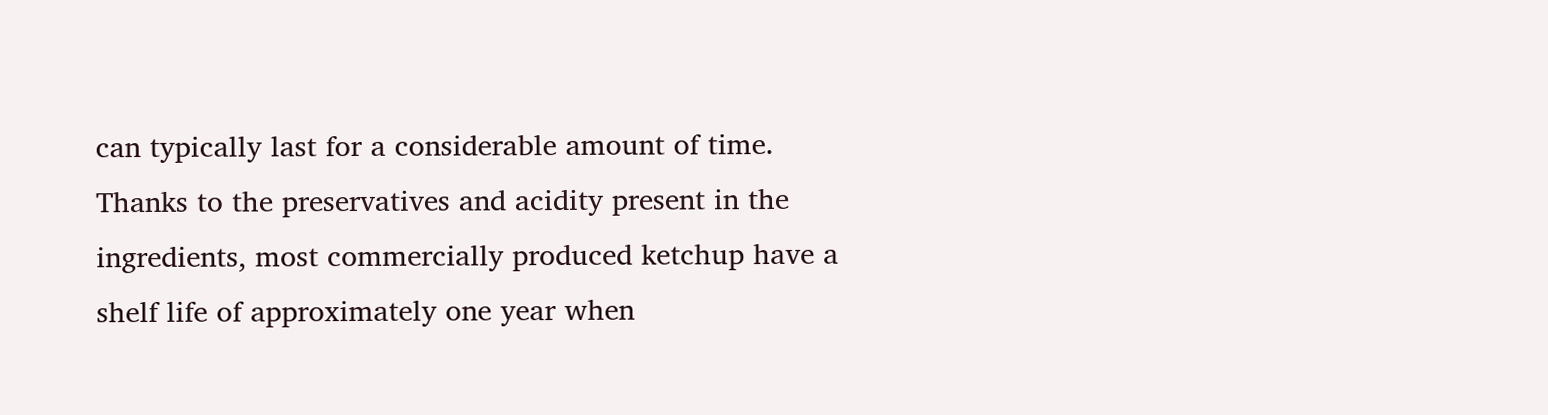can typically last for a considerable amount of time. Thanks to the preservatives and acidity present in the ingredients, most commercially produced ketchup have a shelf life of approximately one year when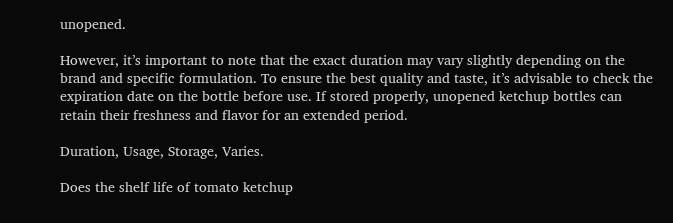unopened.

However, it’s important to note that the exact duration may vary slightly depending on the brand and specific formulation. To ensure the best quality and taste, it’s advisable to check the expiration date on the bottle before use. If stored properly, unopened ketchup bottles can retain their freshness and flavor for an extended period.

Duration, Usage, Storage, Varies.

Does the shelf life of tomato ketchup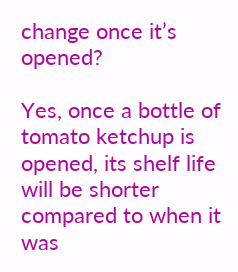change once it’s opened?

Yes, once a bottle of tomato ketchup is opened, its shelf life will be shorter compared to when it was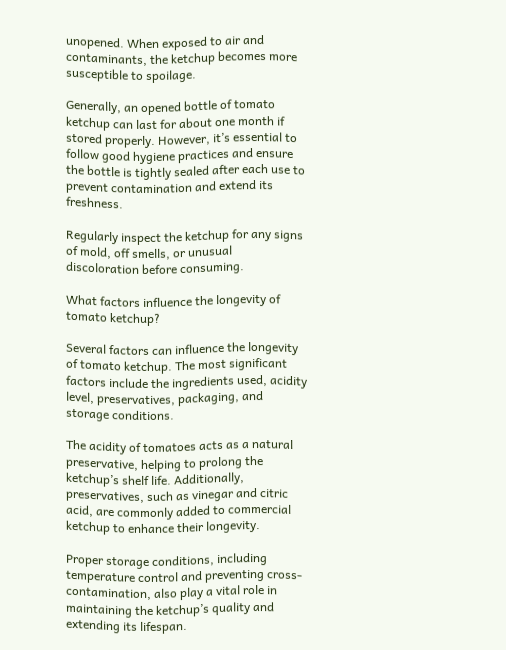unopened. When exposed to air and contaminants, the ketchup becomes more susceptible to spoilage.

Generally, an opened bottle of tomato ketchup can last for about one month if stored properly. However, it’s essential to follow good hygiene practices and ensure the bottle is tightly sealed after each use to prevent contamination and extend its freshness.

Regularly inspect the ketchup for any signs of mold, off smells, or unusual discoloration before consuming.

What factors influence the longevity of tomato ketchup?

Several factors can influence the longevity of tomato ketchup. The most significant factors include the ingredients used, acidity level, preservatives, packaging, and storage conditions.

The acidity of tomatoes acts as a natural preservative, helping to prolong the ketchup’s shelf life. Additionally, preservatives, such as vinegar and citric acid, are commonly added to commercial ketchup to enhance their longevity.

Proper storage conditions, including temperature control and preventing cross-contamination, also play a vital role in maintaining the ketchup’s quality and extending its lifespan.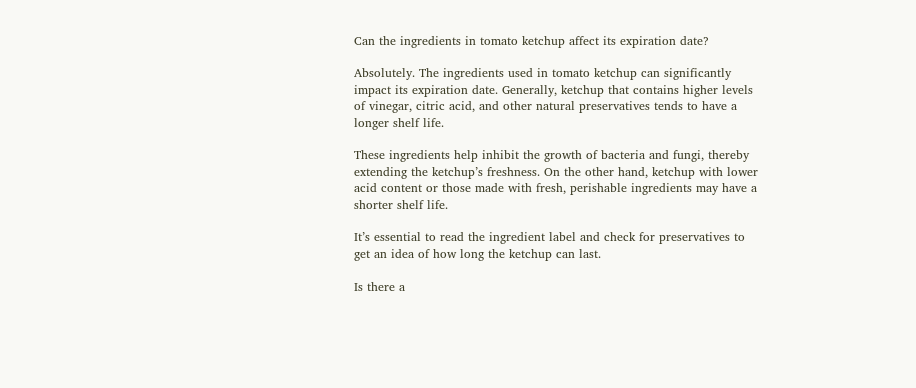Can the ingredients in tomato ketchup affect its expiration date?

Absolutely. The ingredients used in tomato ketchup can significantly impact its expiration date. Generally, ketchup that contains higher levels of vinegar, citric acid, and other natural preservatives tends to have a longer shelf life.

These ingredients help inhibit the growth of bacteria and fungi, thereby extending the ketchup’s freshness. On the other hand, ketchup with lower acid content or those made with fresh, perishable ingredients may have a shorter shelf life.

It’s essential to read the ingredient label and check for preservatives to get an idea of how long the ketchup can last.

Is there a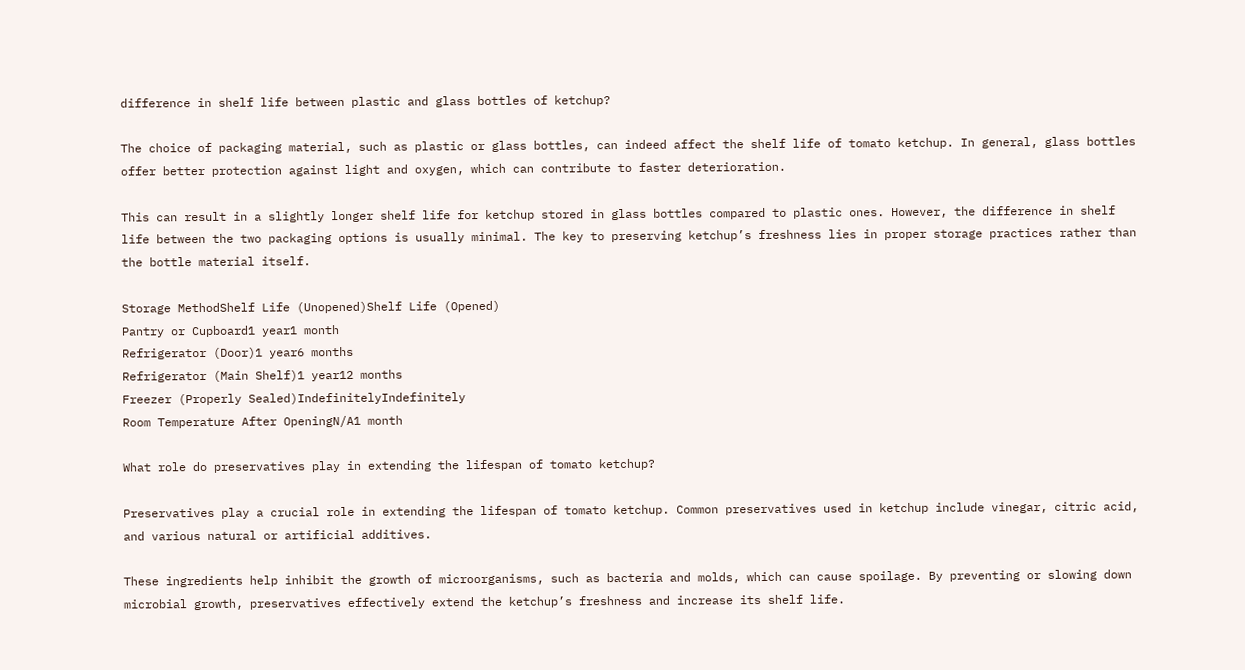difference in shelf life between plastic and glass bottles of ketchup?

The choice of packaging material, such as plastic or glass bottles, can indeed affect the shelf life of tomato ketchup. In general, glass bottles offer better protection against light and oxygen, which can contribute to faster deterioration.

This can result in a slightly longer shelf life for ketchup stored in glass bottles compared to plastic ones. However, the difference in shelf life between the two packaging options is usually minimal. The key to preserving ketchup’s freshness lies in proper storage practices rather than the bottle material itself.

Storage MethodShelf Life (Unopened)Shelf Life (Opened)
Pantry or Cupboard1 year1 month
Refrigerator (Door)1 year6 months
Refrigerator (Main Shelf)1 year12 months
Freezer (Properly Sealed)IndefinitelyIndefinitely
Room Temperature After OpeningN/A1 month

What role do preservatives play in extending the lifespan of tomato ketchup?

Preservatives play a crucial role in extending the lifespan of tomato ketchup. Common preservatives used in ketchup include vinegar, citric acid, and various natural or artificial additives.

These ingredients help inhibit the growth of microorganisms, such as bacteria and molds, which can cause spoilage. By preventing or slowing down microbial growth, preservatives effectively extend the ketchup’s freshness and increase its shelf life.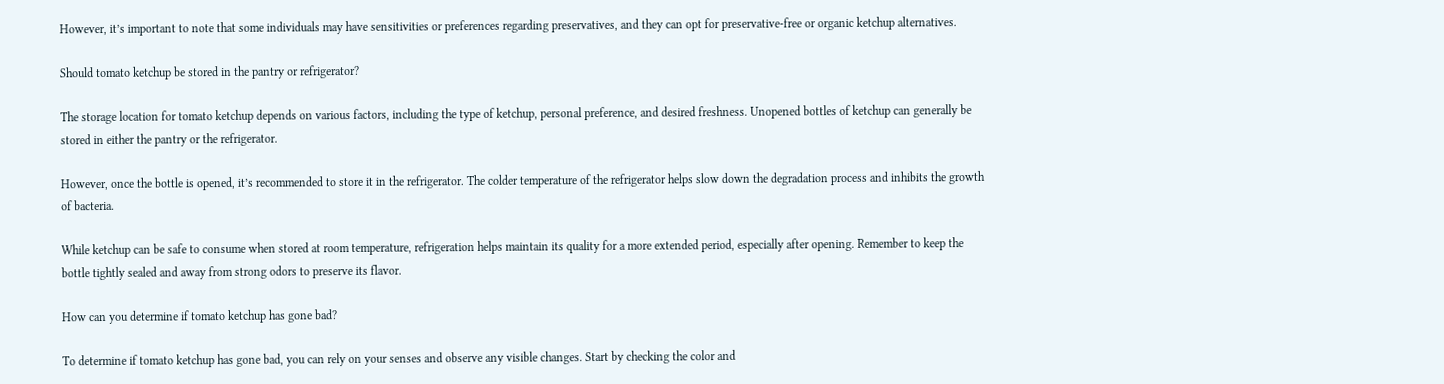However, it’s important to note that some individuals may have sensitivities or preferences regarding preservatives, and they can opt for preservative-free or organic ketchup alternatives.

Should tomato ketchup be stored in the pantry or refrigerator?

The storage location for tomato ketchup depends on various factors, including the type of ketchup, personal preference, and desired freshness. Unopened bottles of ketchup can generally be stored in either the pantry or the refrigerator.

However, once the bottle is opened, it’s recommended to store it in the refrigerator. The colder temperature of the refrigerator helps slow down the degradation process and inhibits the growth of bacteria.

While ketchup can be safe to consume when stored at room temperature, refrigeration helps maintain its quality for a more extended period, especially after opening. Remember to keep the bottle tightly sealed and away from strong odors to preserve its flavor.

How can you determine if tomato ketchup has gone bad?

To determine if tomato ketchup has gone bad, you can rely on your senses and observe any visible changes. Start by checking the color and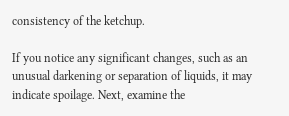consistency of the ketchup.

If you notice any significant changes, such as an unusual darkening or separation of liquids, it may indicate spoilage. Next, examine the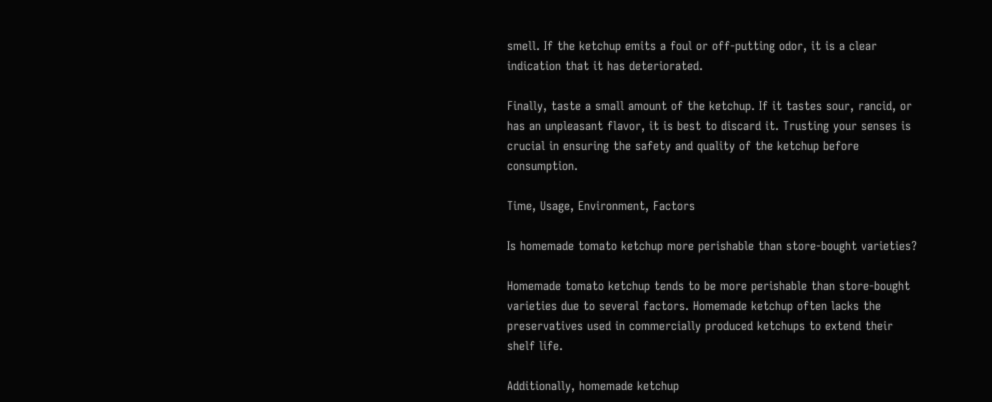smell. If the ketchup emits a foul or off-putting odor, it is a clear indication that it has deteriorated.

Finally, taste a small amount of the ketchup. If it tastes sour, rancid, or has an unpleasant flavor, it is best to discard it. Trusting your senses is crucial in ensuring the safety and quality of the ketchup before consumption.

Time, Usage, Environment, Factors

Is homemade tomato ketchup more perishable than store-bought varieties?

Homemade tomato ketchup tends to be more perishable than store-bought varieties due to several factors. Homemade ketchup often lacks the preservatives used in commercially produced ketchups to extend their shelf life.

Additionally, homemade ketchup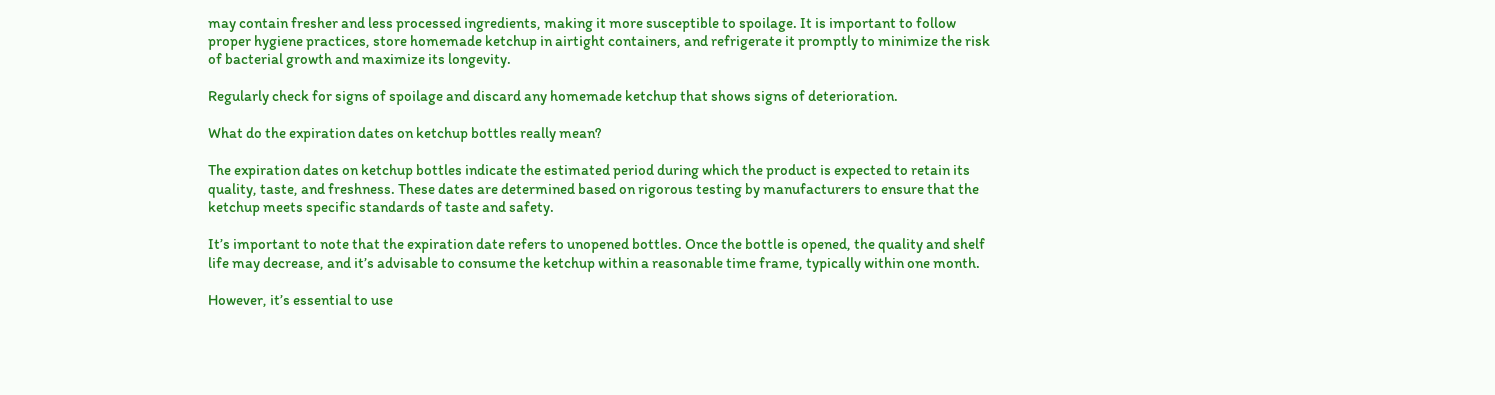may contain fresher and less processed ingredients, making it more susceptible to spoilage. It is important to follow proper hygiene practices, store homemade ketchup in airtight containers, and refrigerate it promptly to minimize the risk of bacterial growth and maximize its longevity.

Regularly check for signs of spoilage and discard any homemade ketchup that shows signs of deterioration.

What do the expiration dates on ketchup bottles really mean?

The expiration dates on ketchup bottles indicate the estimated period during which the product is expected to retain its quality, taste, and freshness. These dates are determined based on rigorous testing by manufacturers to ensure that the ketchup meets specific standards of taste and safety.

It’s important to note that the expiration date refers to unopened bottles. Once the bottle is opened, the quality and shelf life may decrease, and it’s advisable to consume the ketchup within a reasonable time frame, typically within one month.

However, it’s essential to use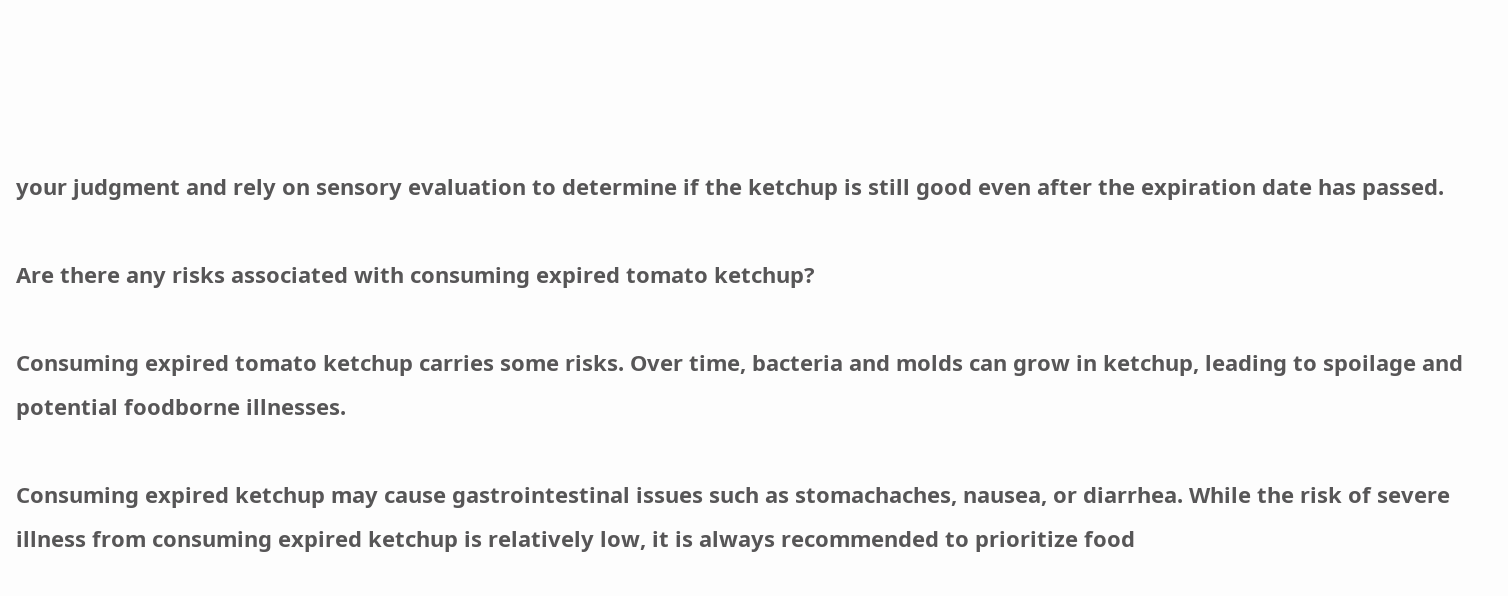your judgment and rely on sensory evaluation to determine if the ketchup is still good even after the expiration date has passed.

Are there any risks associated with consuming expired tomato ketchup?

Consuming expired tomato ketchup carries some risks. Over time, bacteria and molds can grow in ketchup, leading to spoilage and potential foodborne illnesses.

Consuming expired ketchup may cause gastrointestinal issues such as stomachaches, nausea, or diarrhea. While the risk of severe illness from consuming expired ketchup is relatively low, it is always recommended to prioritize food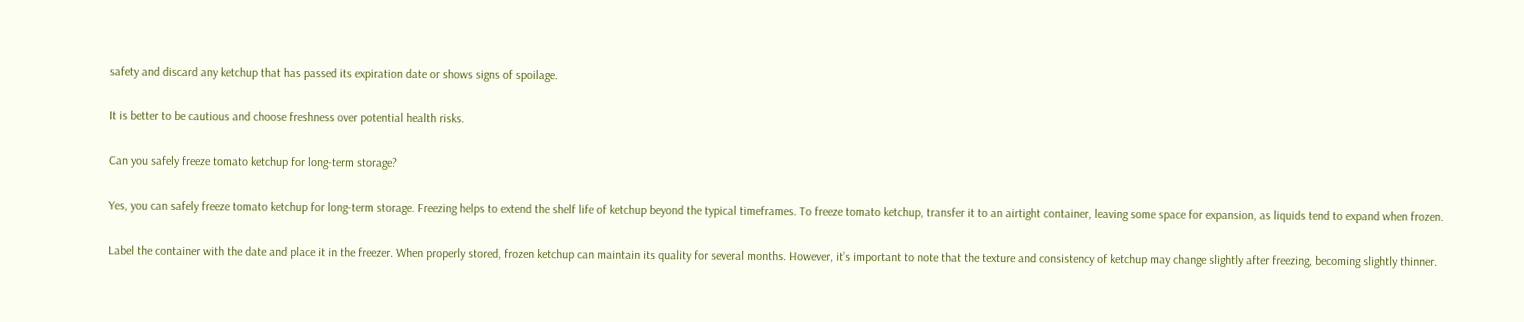safety and discard any ketchup that has passed its expiration date or shows signs of spoilage.

It is better to be cautious and choose freshness over potential health risks.

Can you safely freeze tomato ketchup for long-term storage?

Yes, you can safely freeze tomato ketchup for long-term storage. Freezing helps to extend the shelf life of ketchup beyond the typical timeframes. To freeze tomato ketchup, transfer it to an airtight container, leaving some space for expansion, as liquids tend to expand when frozen.

Label the container with the date and place it in the freezer. When properly stored, frozen ketchup can maintain its quality for several months. However, it’s important to note that the texture and consistency of ketchup may change slightly after freezing, becoming slightly thinner.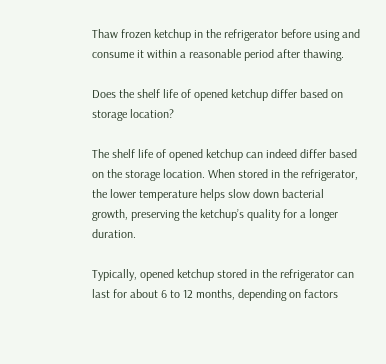Thaw frozen ketchup in the refrigerator before using and consume it within a reasonable period after thawing.

Does the shelf life of opened ketchup differ based on storage location?

The shelf life of opened ketchup can indeed differ based on the storage location. When stored in the refrigerator, the lower temperature helps slow down bacterial growth, preserving the ketchup’s quality for a longer duration.

Typically, opened ketchup stored in the refrigerator can last for about 6 to 12 months, depending on factors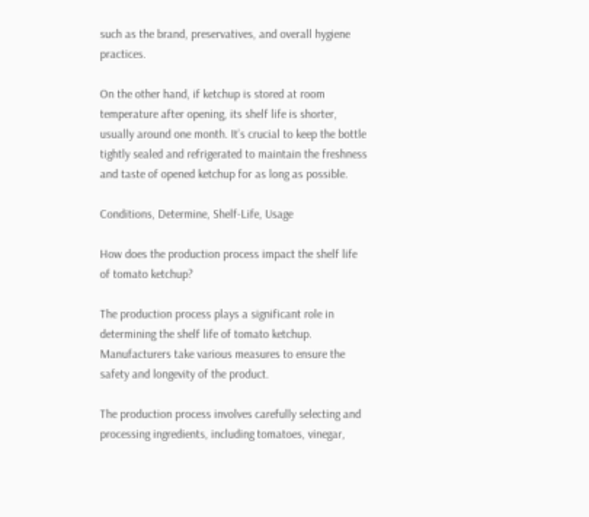such as the brand, preservatives, and overall hygiene practices.

On the other hand, if ketchup is stored at room temperature after opening, its shelf life is shorter, usually around one month. It’s crucial to keep the bottle tightly sealed and refrigerated to maintain the freshness and taste of opened ketchup for as long as possible.

Conditions, Determine, Shelf-Life, Usage

How does the production process impact the shelf life of tomato ketchup?

The production process plays a significant role in determining the shelf life of tomato ketchup. Manufacturers take various measures to ensure the safety and longevity of the product.

The production process involves carefully selecting and processing ingredients, including tomatoes, vinegar,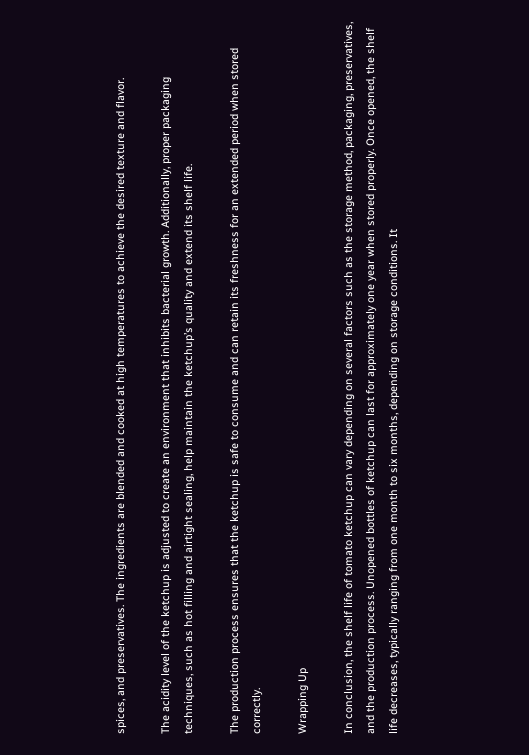spices, and preservatives. The ingredients are blended and cooked at high temperatures to achieve the desired texture and flavor.

The acidity level of the ketchup is adjusted to create an environment that inhibits bacterial growth. Additionally, proper packaging techniques, such as hot filling and airtight sealing, help maintain the ketchup’s quality and extend its shelf life.

The production process ensures that the ketchup is safe to consume and can retain its freshness for an extended period when stored correctly.

Wrapping Up

In conclusion, the shelf life of tomato ketchup can vary depending on several factors such as the storage method, packaging, preservatives, and the production process. Unopened bottles of ketchup can last for approximately one year when stored properly. Once opened, the shelf life decreases, typically ranging from one month to six months, depending on storage conditions. It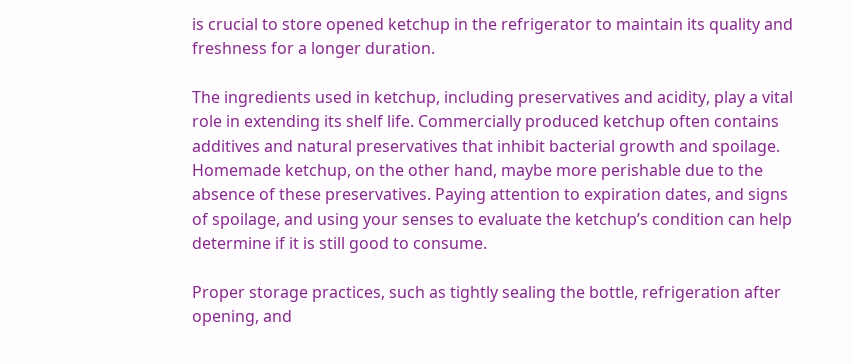is crucial to store opened ketchup in the refrigerator to maintain its quality and freshness for a longer duration.

The ingredients used in ketchup, including preservatives and acidity, play a vital role in extending its shelf life. Commercially produced ketchup often contains additives and natural preservatives that inhibit bacterial growth and spoilage. Homemade ketchup, on the other hand, maybe more perishable due to the absence of these preservatives. Paying attention to expiration dates, and signs of spoilage, and using your senses to evaluate the ketchup’s condition can help determine if it is still good to consume.

Proper storage practices, such as tightly sealing the bottle, refrigeration after opening, and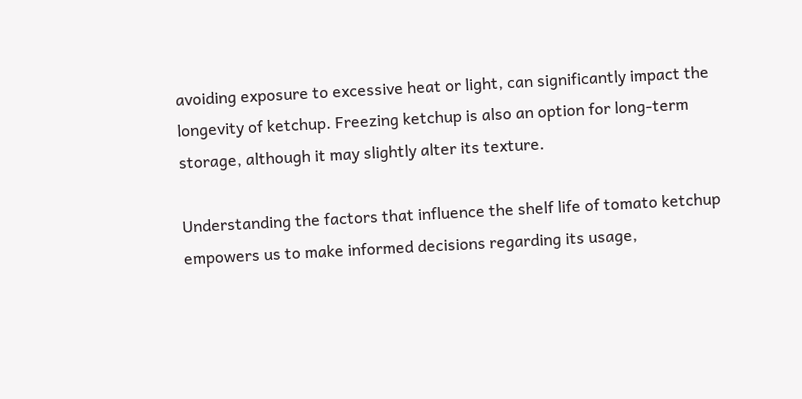avoiding exposure to excessive heat or light, can significantly impact the longevity of ketchup. Freezing ketchup is also an option for long-term storage, although it may slightly alter its texture.

Understanding the factors that influence the shelf life of tomato ketchup empowers us to make informed decisions regarding its usage,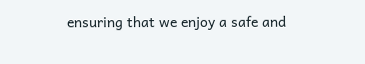ensuring that we enjoy a safe and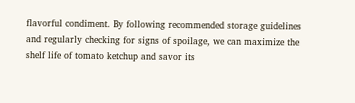flavorful condiment. By following recommended storage guidelines and regularly checking for signs of spoilage, we can maximize the shelf life of tomato ketchup and savor its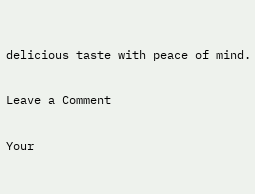delicious taste with peace of mind.

Leave a Comment

Your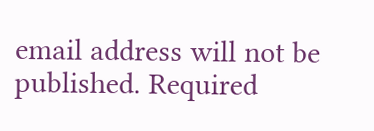email address will not be published. Required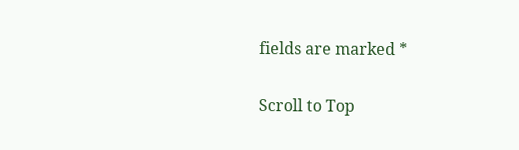fields are marked *

Scroll to Top